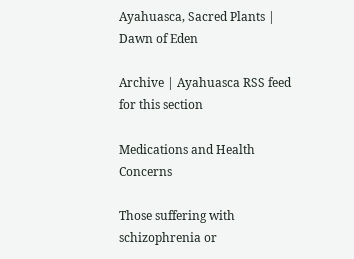Ayahuasca, Sacred Plants | Dawn of Eden

Archive | Ayahuasca RSS feed for this section

Medications and Health Concerns

Those suffering with schizophrenia or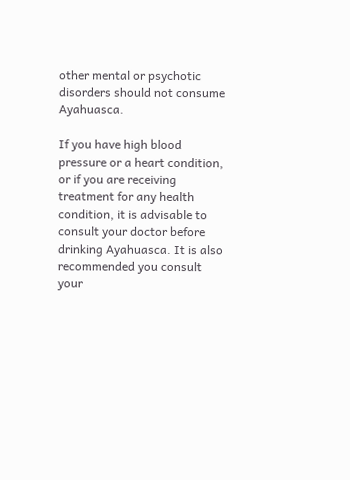other mental or psychotic disorders should not consume Ayahuasca.

If you have high blood pressure or a heart condition, or if you are receiving treatment for any health condition, it is advisable to consult your doctor before drinking Ayahuasca. It is also recommended you consult your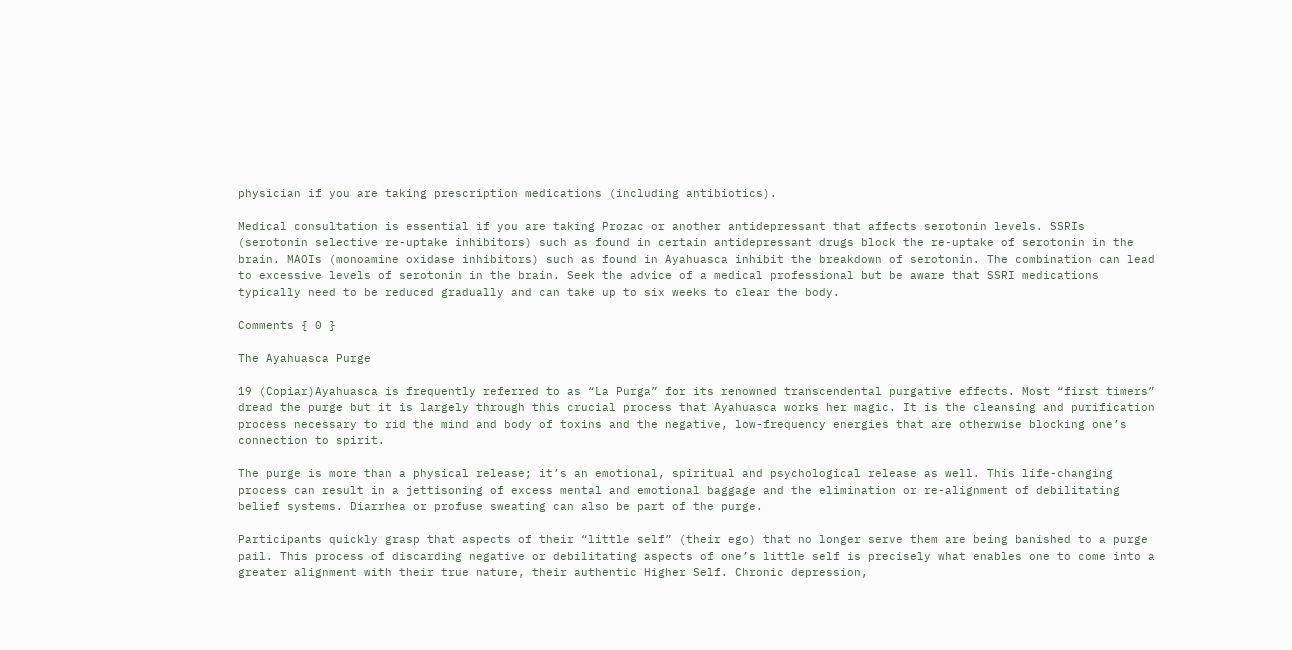physician if you are taking prescription medications (including antibiotics).

Medical consultation is essential if you are taking Prozac or another antidepressant that affects serotonin levels. SSRIs (serotonin selective re-uptake inhibitors) such as found in certain antidepressant drugs block the re-uptake of serotonin in the brain. MAOIs (monoamine oxidase inhibitors) such as found in Ayahuasca inhibit the breakdown of serotonin. The combination can lead to excessive levels of serotonin in the brain. Seek the advice of a medical professional but be aware that SSRI medications typically need to be reduced gradually and can take up to six weeks to clear the body.

Comments { 0 }

The Ayahuasca Purge

19 (Copiar)Ayahuasca is frequently referred to as “La Purga” for its renowned transcendental purgative effects. Most “first timers” dread the purge but it is largely through this crucial process that Ayahuasca works her magic. It is the cleansing and purification process necessary to rid the mind and body of toxins and the negative, low-frequency energies that are otherwise blocking one’s connection to spirit.

The purge is more than a physical release; it’s an emotional, spiritual and psychological release as well. This life-changing process can result in a jettisoning of excess mental and emotional baggage and the elimination or re-alignment of debilitating belief systems. Diarrhea or profuse sweating can also be part of the purge.

Participants quickly grasp that aspects of their “little self” (their ego) that no longer serve them are being banished to a purge pail. This process of discarding negative or debilitating aspects of one’s little self is precisely what enables one to come into a greater alignment with their true nature, their authentic Higher Self. Chronic depression,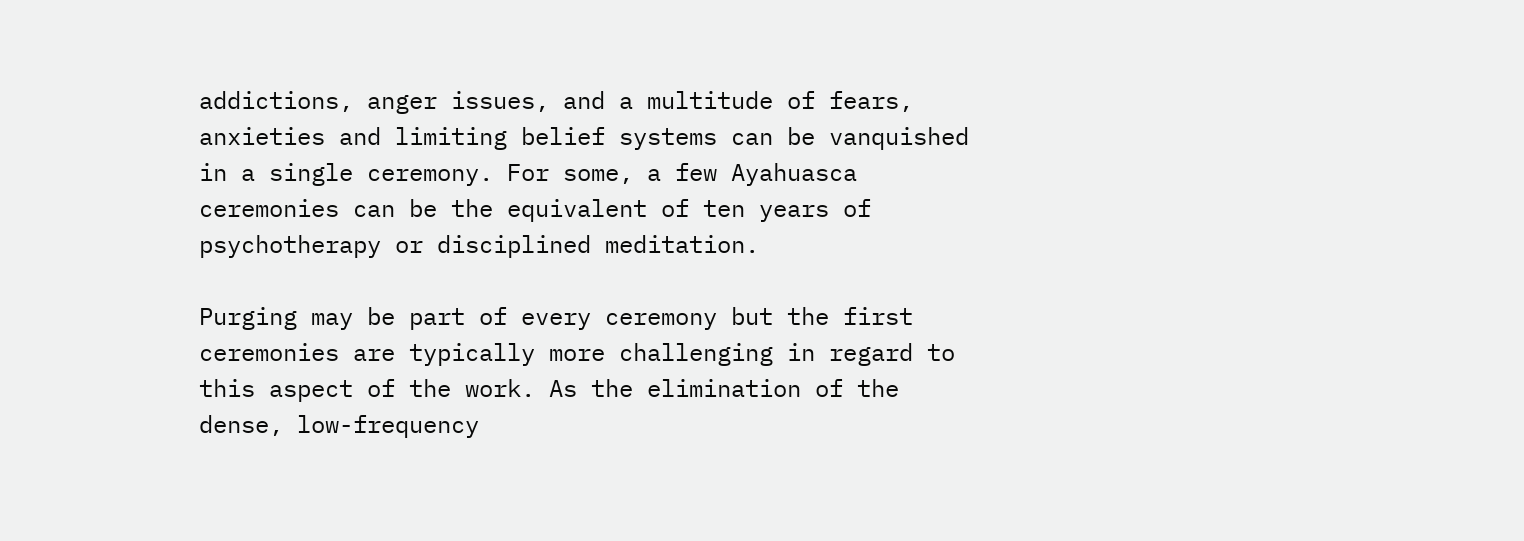addictions, anger issues, and a multitude of fears, anxieties and limiting belief systems can be vanquished in a single ceremony. For some, a few Ayahuasca ceremonies can be the equivalent of ten years of psychotherapy or disciplined meditation.

Purging may be part of every ceremony but the first ceremonies are typically more challenging in regard to this aspect of the work. As the elimination of the dense, low-frequency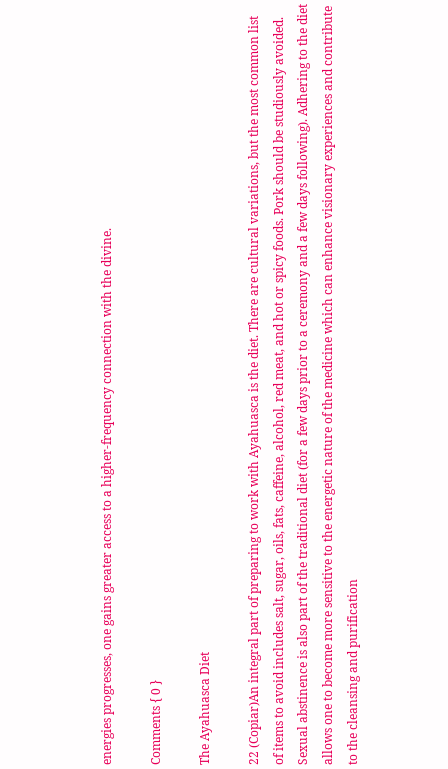energies progresses, one gains greater access to a higher-frequency connection with the divine.

Comments { 0 }

The Ayahuasca Diet

22 (Copiar)An integral part of preparing to work with Ayahuasca is the diet. There are cultural variations, but the most common list of items to avoid includes salt, sugar, oils, fats, caffeine, alcohol, red meat, and hot or spicy foods. Pork should be studiously avoided. Sexual abstinence is also part of the traditional diet (for a few days prior to a ceremony and a few days following). Adhering to the diet allows one to become more sensitive to the energetic nature of the medicine which can enhance visionary experiences and contribute to the cleansing and purification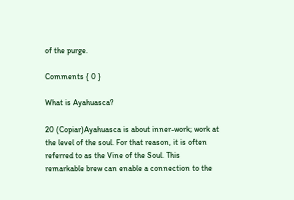of the purge.

Comments { 0 }

What is Ayahuasca?

20 (Copiar)Ayahuasca is about inner-work; work at the level of the soul. For that reason, it is often referred to as the Vine of the Soul. This remarkable brew can enable a connection to the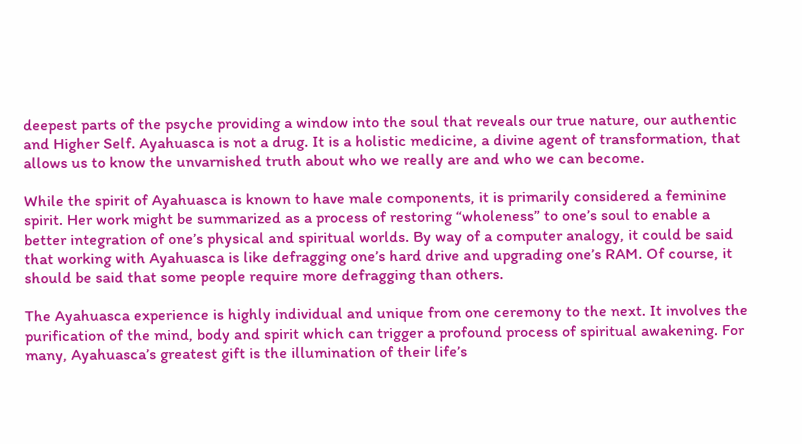deepest parts of the psyche providing a window into the soul that reveals our true nature, our authentic and Higher Self. Ayahuasca is not a drug. It is a holistic medicine, a divine agent of transformation, that allows us to know the unvarnished truth about who we really are and who we can become.

While the spirit of Ayahuasca is known to have male components, it is primarily considered a feminine spirit. Her work might be summarized as a process of restoring “wholeness” to one’s soul to enable a better integration of one’s physical and spiritual worlds. By way of a computer analogy, it could be said that working with Ayahuasca is like defragging one’s hard drive and upgrading one’s RAM. Of course, it should be said that some people require more defragging than others.

The Ayahuasca experience is highly individual and unique from one ceremony to the next. It involves the purification of the mind, body and spirit which can trigger a profound process of spiritual awakening. For many, Ayahuasca’s greatest gift is the illumination of their life’s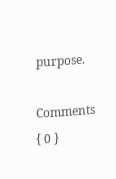purpose.

Comments { 0 }